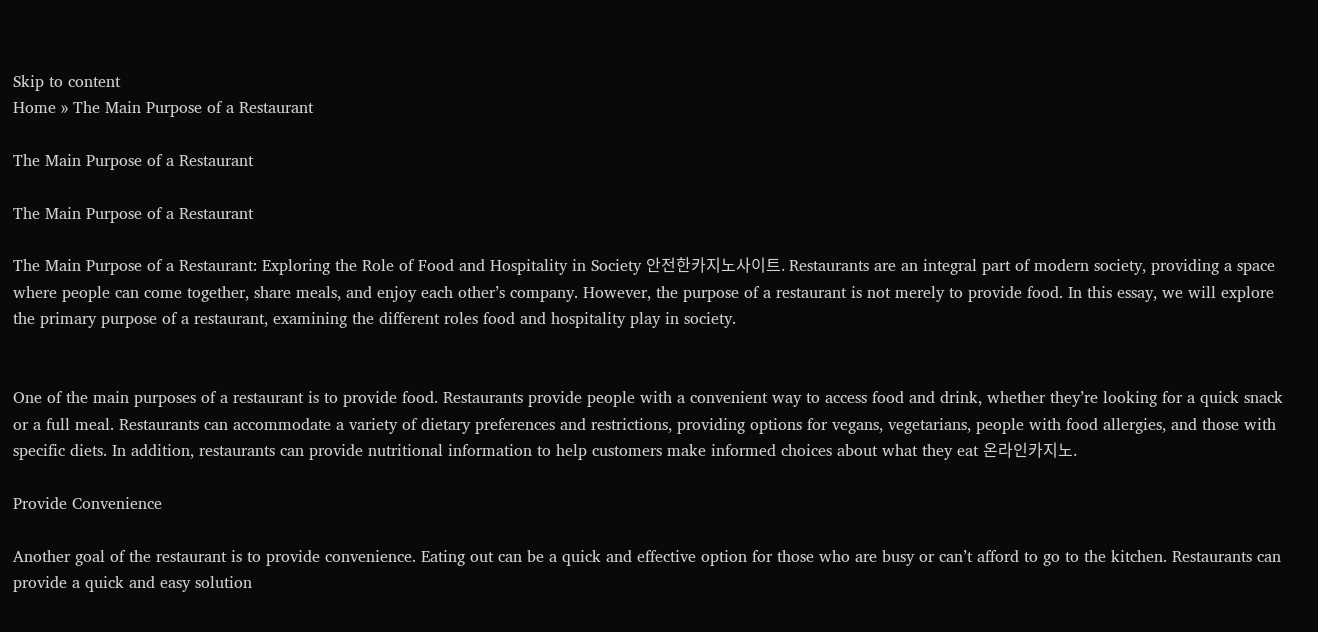Skip to content
Home » The Main Purpose of a Restaurant

The Main Purpose of a Restaurant

The Main Purpose of a Restaurant

The Main Purpose of a Restaurant: Exploring the Role of Food and Hospitality in Society 안전한카지노사이트. Restaurants are an integral part of modern society, providing a space where people can come together, share meals, and enjoy each other’s company. However, the purpose of a restaurant is not merely to provide food. In this essay, we will explore the primary purpose of a restaurant, examining the different roles food and hospitality play in society.


One of the main purposes of a restaurant is to provide food. Restaurants provide people with a convenient way to access food and drink, whether they’re looking for a quick snack or a full meal. Restaurants can accommodate a variety of dietary preferences and restrictions, providing options for vegans, vegetarians, people with food allergies, and those with specific diets. In addition, restaurants can provide nutritional information to help customers make informed choices about what they eat 온라인카지노.

Provide Convenience

Another goal of the restaurant is to provide convenience. Eating out can be a quick and effective option for those who are busy or can’t afford to go to the kitchen. Restaurants can provide a quick and easy solution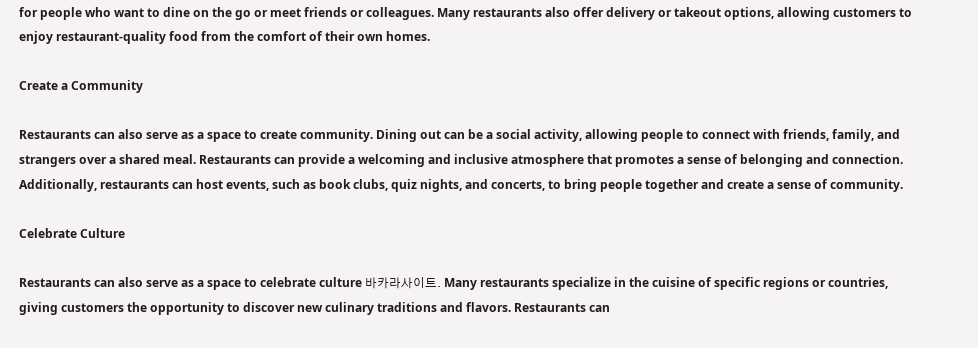for people who want to dine on the go or meet friends or colleagues. Many restaurants also offer delivery or takeout options, allowing customers to enjoy restaurant-quality food from the comfort of their own homes.

Create a Community

Restaurants can also serve as a space to create community. Dining out can be a social activity, allowing people to connect with friends, family, and strangers over a shared meal. Restaurants can provide a welcoming and inclusive atmosphere that promotes a sense of belonging and connection. Additionally, restaurants can host events, such as book clubs, quiz nights, and concerts, to bring people together and create a sense of community.

Celebrate Culture

Restaurants can also serve as a space to celebrate culture 바카라사이트. Many restaurants specialize in the cuisine of specific regions or countries, giving customers the opportunity to discover new culinary traditions and flavors. Restaurants can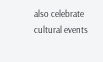also celebrate cultural events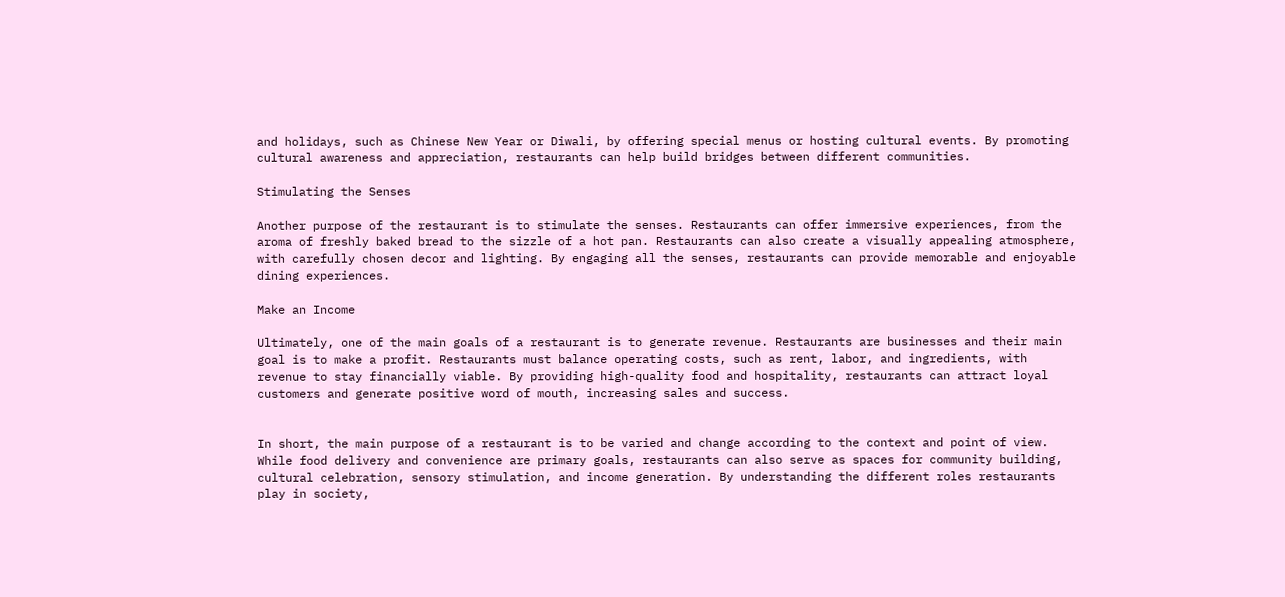and holidays, such as Chinese New Year or Diwali, by offering special menus or hosting cultural events. By promoting cultural awareness and appreciation, restaurants can help build bridges between different communities.

Stimulating the Senses

Another purpose of the restaurant is to stimulate the senses. Restaurants can offer immersive experiences, from the aroma of freshly baked bread to the sizzle of a hot pan. Restaurants can also create a visually appealing atmosphere, with carefully chosen decor and lighting. By engaging all the senses, restaurants can provide memorable and enjoyable dining experiences.

Make an Income

Ultimately, one of the main goals of a restaurant is to generate revenue. Restaurants are businesses and their main goal is to make a profit. Restaurants must balance operating costs, such as rent, labor, and ingredients, with revenue to stay financially viable. By providing high-quality food and hospitality, restaurants can attract loyal customers and generate positive word of mouth, increasing sales and success.


In short, the main purpose of a restaurant is to be varied and change according to the context and point of view. While food delivery and convenience are primary goals, restaurants can also serve as spaces for community building, cultural celebration, sensory stimulation, and income generation. By understanding the different roles restaurants play in society,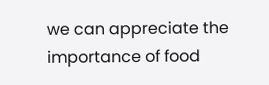we can appreciate the importance of food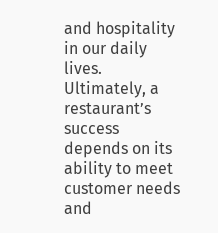and hospitality in our daily lives. Ultimately, a restaurant’s success depends on its ability to meet customer needs and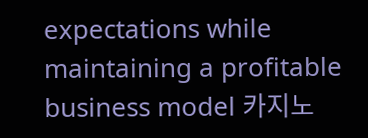expectations while maintaining a profitable business model 카지노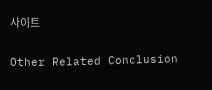사이트

Other Related Conclusion